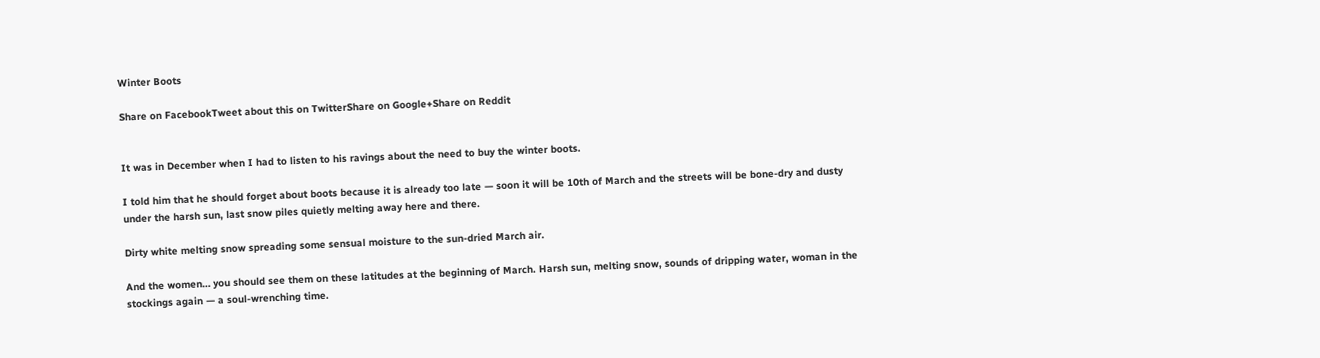Winter Boots

Share on FacebookTweet about this on TwitterShare on Google+Share on Reddit


It was in December when I had to listen to his ravings about the need to buy the winter boots.

I told him that he should forget about boots because it is already too late — soon it will be 10th of March and the streets will be bone-dry and dusty under the harsh sun, last snow piles quietly melting away here and there.

Dirty white melting snow spreading some sensual moisture to the sun-dried March air.

And the women… you should see them on these latitudes at the beginning of March. Harsh sun, melting snow, sounds of dripping water, woman in the stockings again — a soul-wrenching time.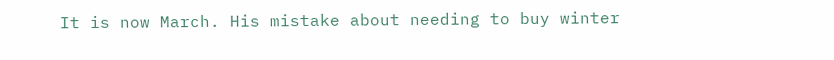It is now March. His mistake about needing to buy winter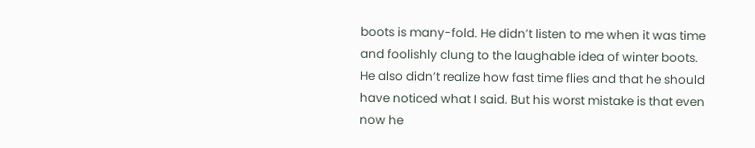boots is many-fold. He didn’t listen to me when it was time and foolishly clung to the laughable idea of winter boots. He also didn’t realize how fast time flies and that he should have noticed what I said. But his worst mistake is that even now he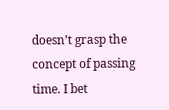doesn’t grasp the concept of passing time. I bet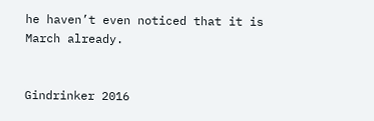he haven’t even noticed that it is March already.


Gindrinker 2016